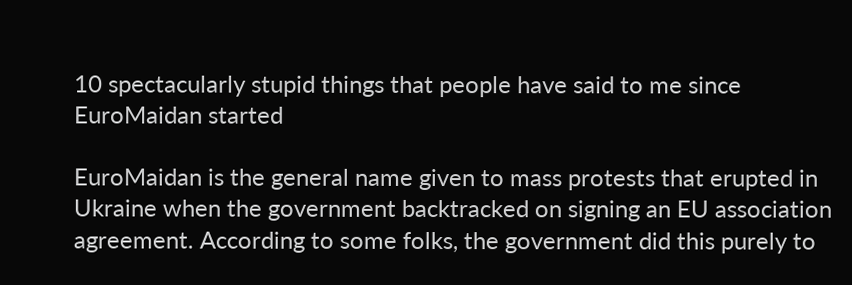10 spectacularly stupid things that people have said to me since EuroMaidan started

EuroMaidan is the general name given to mass protests that erupted in Ukraine when the government backtracked on signing an EU association agreement. According to some folks, the government did this purely to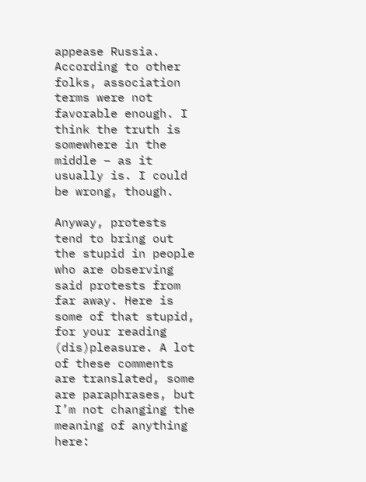appease Russia. According to other folks, association terms were not favorable enough. I think the truth is somewhere in the middle – as it usually is. I could be wrong, though.

Anyway, protests tend to bring out the stupid in people who are observing said protests from far away. Here is some of that stupid, for your reading (dis)pleasure. A lot of these comments are translated, some are paraphrases, but I’m not changing the meaning of anything here: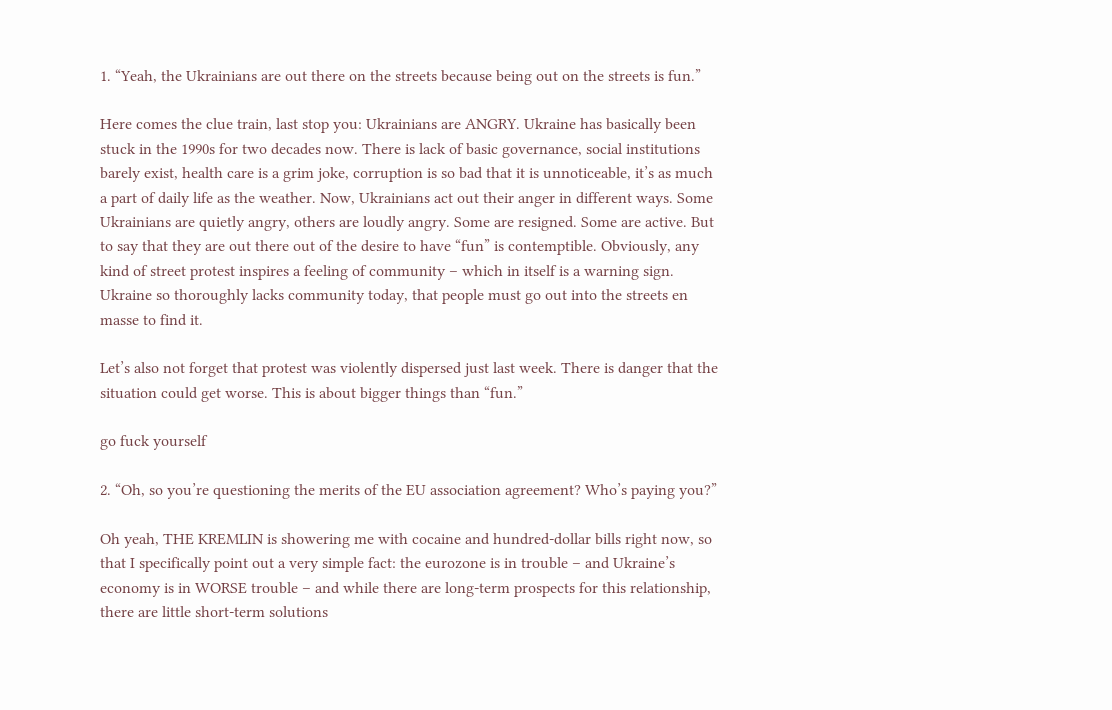1. “Yeah, the Ukrainians are out there on the streets because being out on the streets is fun.”

Here comes the clue train, last stop you: Ukrainians are ANGRY. Ukraine has basically been stuck in the 1990s for two decades now. There is lack of basic governance, social institutions barely exist, health care is a grim joke, corruption is so bad that it is unnoticeable, it’s as much a part of daily life as the weather. Now, Ukrainians act out their anger in different ways. Some Ukrainians are quietly angry, others are loudly angry. Some are resigned. Some are active. But to say that they are out there out of the desire to have “fun” is contemptible. Obviously, any kind of street protest inspires a feeling of community – which in itself is a warning sign. Ukraine so thoroughly lacks community today, that people must go out into the streets en masse to find it.

Let’s also not forget that protest was violently dispersed just last week. There is danger that the situation could get worse. This is about bigger things than “fun.”

go fuck yourself

2. “Oh, so you’re questioning the merits of the EU association agreement? Who’s paying you?”

Oh yeah, THE KREMLIN is showering me with cocaine and hundred-dollar bills right now, so that I specifically point out a very simple fact: the eurozone is in trouble – and Ukraine’s economy is in WORSE trouble – and while there are long-term prospects for this relationship, there are little short-term solutions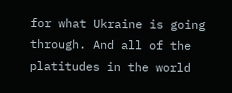for what Ukraine is going through. And all of the platitudes in the world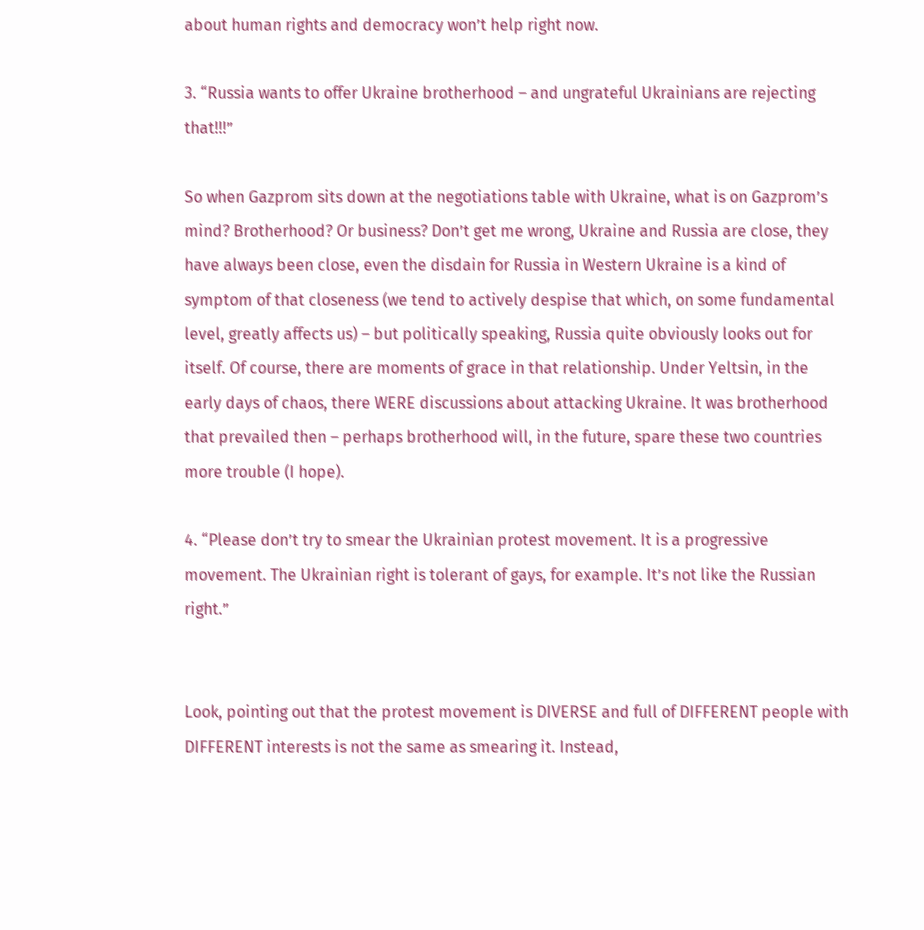about human rights and democracy won’t help right now.

3. “Russia wants to offer Ukraine brotherhood – and ungrateful Ukrainians are rejecting that!!!”

So when Gazprom sits down at the negotiations table with Ukraine, what is on Gazprom’s mind? Brotherhood? Or business? Don’t get me wrong, Ukraine and Russia are close, they have always been close, even the disdain for Russia in Western Ukraine is a kind of symptom of that closeness (we tend to actively despise that which, on some fundamental level, greatly affects us) – but politically speaking, Russia quite obviously looks out for itself. Of course, there are moments of grace in that relationship. Under Yeltsin, in the early days of chaos, there WERE discussions about attacking Ukraine. It was brotherhood that prevailed then – perhaps brotherhood will, in the future, spare these two countries more trouble (I hope).

4. “Please don’t try to smear the Ukrainian protest movement. It is a progressive movement. The Ukrainian right is tolerant of gays, for example. It’s not like the Russian right.”


Look, pointing out that the protest movement is DIVERSE and full of DIFFERENT people with DIFFERENT interests is not the same as smearing it. Instead,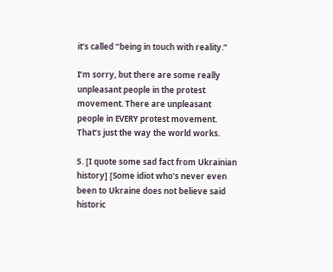it’s called “being in touch with reality.”

I’m sorry, but there are some really unpleasant people in the protest movement. There are unpleasant people in EVERY protest movement. That’s just the way the world works.

5. [I quote some sad fact from Ukrainian history] [Some idiot who’s never even been to Ukraine does not believe said historic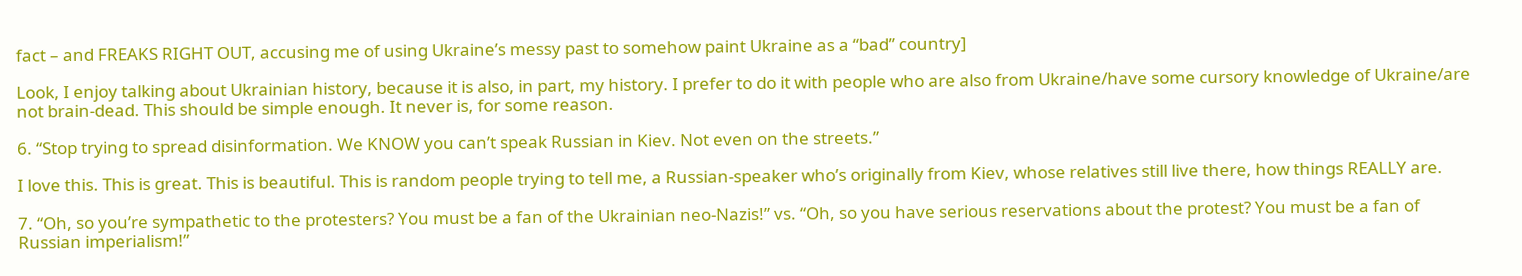fact – and FREAKS RIGHT OUT, accusing me of using Ukraine’s messy past to somehow paint Ukraine as a “bad” country]

Look, I enjoy talking about Ukrainian history, because it is also, in part, my history. I prefer to do it with people who are also from Ukraine/have some cursory knowledge of Ukraine/are not brain-dead. This should be simple enough. It never is, for some reason.

6. “Stop trying to spread disinformation. We KNOW you can’t speak Russian in Kiev. Not even on the streets.”

I love this. This is great. This is beautiful. This is random people trying to tell me, a Russian-speaker who’s originally from Kiev, whose relatives still live there, how things REALLY are.

7. “Oh, so you’re sympathetic to the protesters? You must be a fan of the Ukrainian neo-Nazis!” vs. “Oh, so you have serious reservations about the protest? You must be a fan of Russian imperialism!”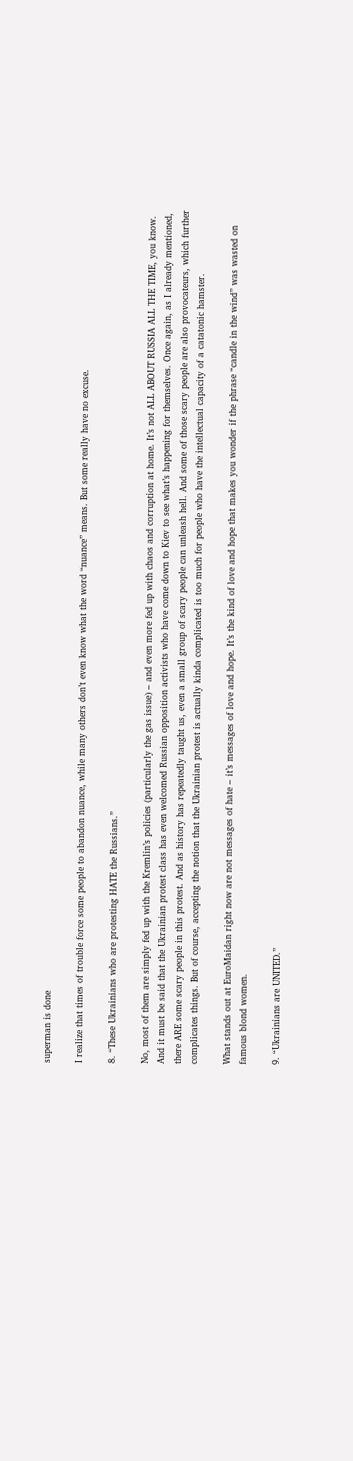superman is done

I realize that times of trouble force some people to abandon nuance, while many others don’t even know what the word “nuance” means. But some really have no excuse.

8. “These Ukrainians who are protesting HATE the Russians.”

No, most of them are simply fed up with the Kremlin’s policies (particularly the gas issue) – and even more fed up with chaos and corruption at home. It’s not ALL ABOUT RUSSIA ALL THE TIME, you know. And it must be said that the Ukrainian protest class has even welcomed Russian opposition activists who have come down to Kiev to see what’s happening for themselves. Once again, as I already mentioned, there ARE some scary people in this protest. And as history has repeatedly taught us, even a small group of scary people can unleash hell. And some of those scary people are also provocateurs, which further complicates things. But of course, accepting the notion that the Ukrainian protest is actually kinda complicated is too much for people who have the intellectual capacity of a catatonic hamster.

What stands out at EuroMaidan right now are not messages of hate – it’s messages of love and hope. It’s the kind of love and hope that makes you wonder if the phrase “candle in the wind” was wasted on famous blond women.

9. “Ukrainians are UNITED.”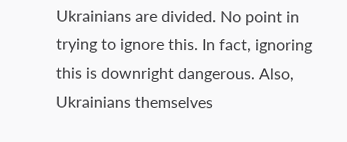Ukrainians are divided. No point in trying to ignore this. In fact, ignoring this is downright dangerous. Also, Ukrainians themselves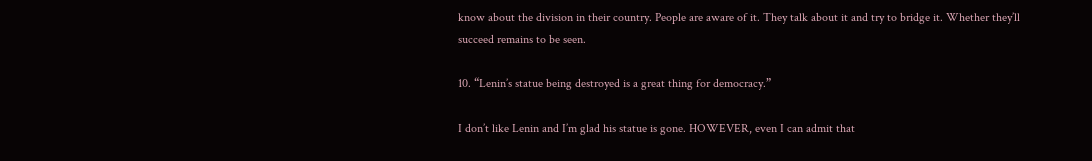know about the division in their country. People are aware of it. They talk about it and try to bridge it. Whether they’ll succeed remains to be seen.

10. “Lenin’s statue being destroyed is a great thing for democracy.”

I don’t like Lenin and I’m glad his statue is gone. HOWEVER, even I can admit that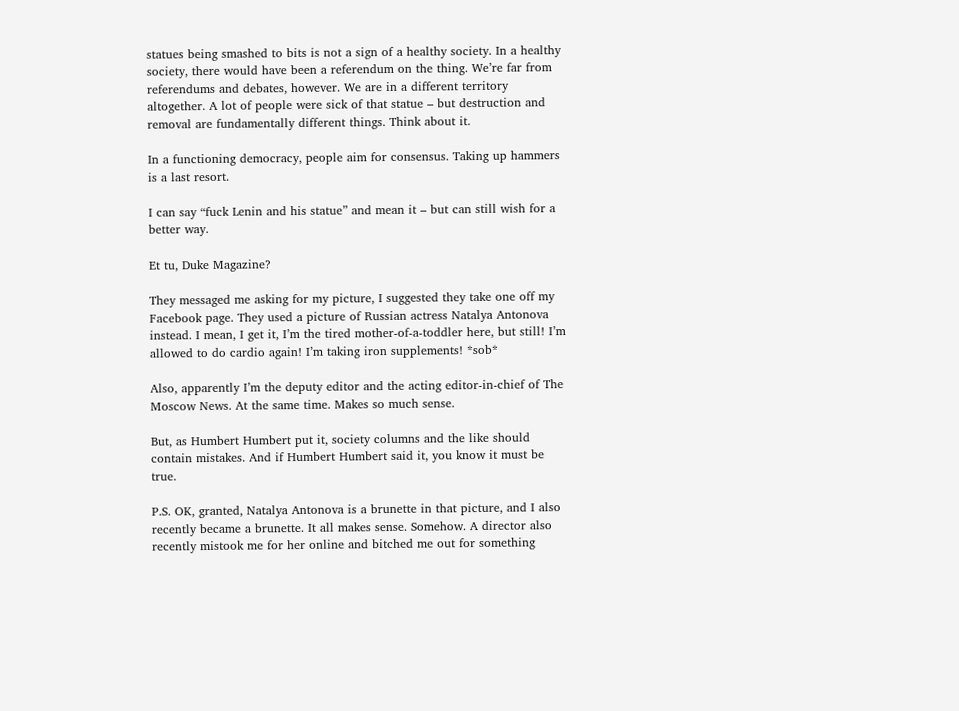statues being smashed to bits is not a sign of a healthy society. In a healthy society, there would have been a referendum on the thing. We’re far from referendums and debates, however. We are in a different territory altogether. A lot of people were sick of that statue – but destruction and removal are fundamentally different things. Think about it.

In a functioning democracy, people aim for consensus. Taking up hammers is a last resort.

I can say “fuck Lenin and his statue” and mean it – but can still wish for a better way.

Et tu, Duke Magazine?

They messaged me asking for my picture, I suggested they take one off my Facebook page. They used a picture of Russian actress Natalya Antonova instead. I mean, I get it, I’m the tired mother-of-a-toddler here, but still! I’m allowed to do cardio again! I’m taking iron supplements! *sob*

Also, apparently I’m the deputy editor and the acting editor-in-chief of The Moscow News. At the same time. Makes so much sense.

But, as Humbert Humbert put it, society columns and the like should contain mistakes. And if Humbert Humbert said it, you know it must be true.

P.S. OK, granted, Natalya Antonova is a brunette in that picture, and I also recently became a brunette. It all makes sense. Somehow. A director also recently mistook me for her online and bitched me out for something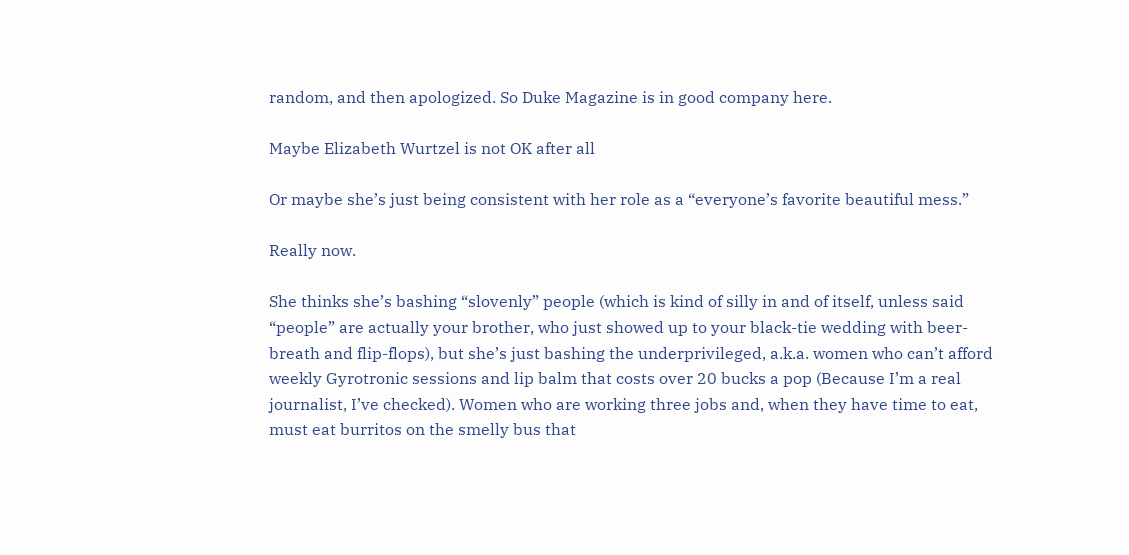random, and then apologized. So Duke Magazine is in good company here.

Maybe Elizabeth Wurtzel is not OK after all

Or maybe she’s just being consistent with her role as a “everyone’s favorite beautiful mess.”

Really now.

She thinks she’s bashing “slovenly” people (which is kind of silly in and of itself, unless said “people” are actually your brother, who just showed up to your black-tie wedding with beer-breath and flip-flops), but she’s just bashing the underprivileged, a.k.a. women who can’t afford weekly Gyrotronic sessions and lip balm that costs over 20 bucks a pop (Because I’m a real journalist, I’ve checked). Women who are working three jobs and, when they have time to eat, must eat burritos on the smelly bus that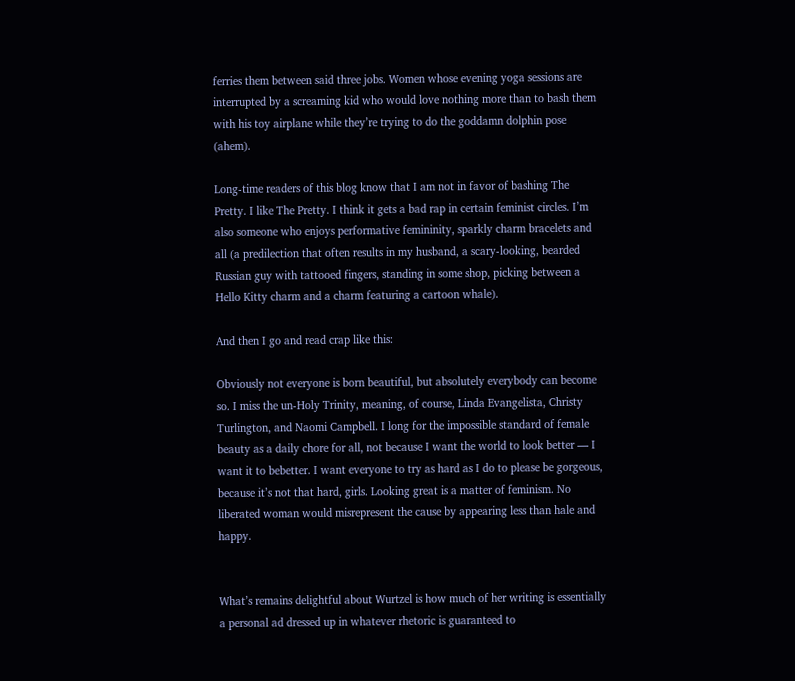ferries them between said three jobs. Women whose evening yoga sessions are interrupted by a screaming kid who would love nothing more than to bash them with his toy airplane while they’re trying to do the goddamn dolphin pose (ahem).

Long-time readers of this blog know that I am not in favor of bashing The Pretty. I like The Pretty. I think it gets a bad rap in certain feminist circles. I’m also someone who enjoys performative femininity, sparkly charm bracelets and all (a predilection that often results in my husband, a scary-looking, bearded Russian guy with tattooed fingers, standing in some shop, picking between a Hello Kitty charm and a charm featuring a cartoon whale).

And then I go and read crap like this:

Obviously not everyone is born beautiful, but absolutely everybody can become so. I miss the un-Holy Trinity, meaning, of course, Linda Evangelista, Christy Turlington, and Naomi Campbell. I long for the impossible standard of female beauty as a daily chore for all, not because I want the world to look better — I want it to bebetter. I want everyone to try as hard as I do to please be gorgeous, because it’s not that hard, girls. Looking great is a matter of feminism. No liberated woman would misrepresent the cause by appearing less than hale and happy.


What’s remains delightful about Wurtzel is how much of her writing is essentially a personal ad dressed up in whatever rhetoric is guaranteed to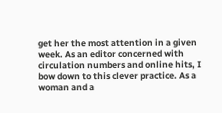get her the most attention in a given week. As an editor concerned with circulation numbers and online hits, I bow down to this clever practice. As a woman and a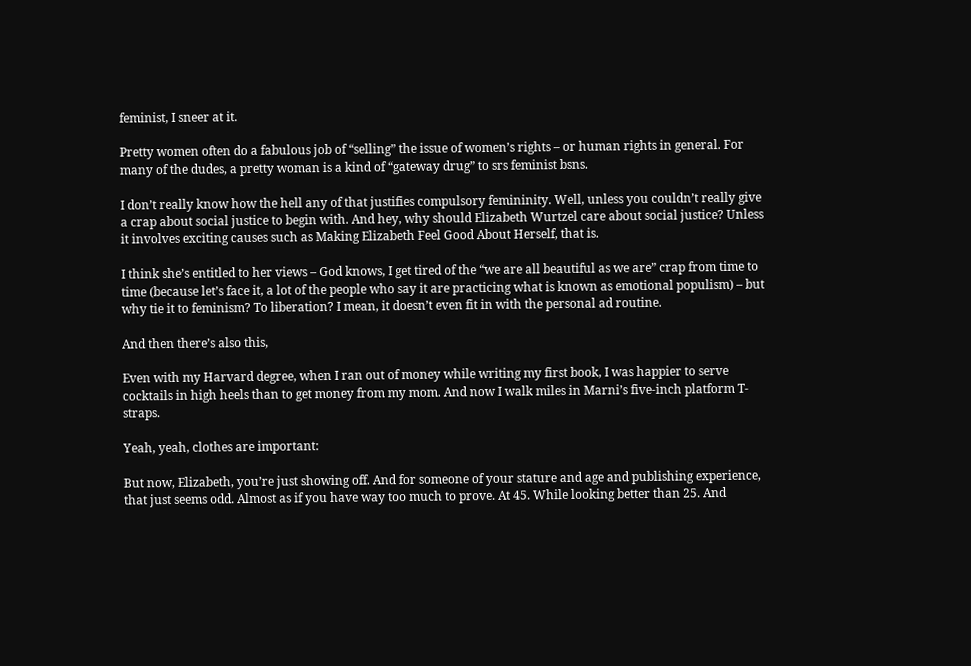feminist, I sneer at it.

Pretty women often do a fabulous job of “selling” the issue of women’s rights – or human rights in general. For many of the dudes, a pretty woman is a kind of “gateway drug” to srs feminist bsns.

I don’t really know how the hell any of that justifies compulsory femininity. Well, unless you couldn’t really give a crap about social justice to begin with. And hey, why should Elizabeth Wurtzel care about social justice? Unless it involves exciting causes such as Making Elizabeth Feel Good About Herself, that is.

I think she’s entitled to her views – God knows, I get tired of the “we are all beautiful as we are” crap from time to time (because let’s face it, a lot of the people who say it are practicing what is known as emotional populism) – but why tie it to feminism? To liberation? I mean, it doesn’t even fit in with the personal ad routine.

And then there’s also this,

Even with my Harvard degree, when I ran out of money while writing my first book, I was happier to serve cocktails in high heels than to get money from my mom. And now I walk miles in Marni’s five-inch platform T-straps.

Yeah, yeah, clothes are important:

But now, Elizabeth, you’re just showing off. And for someone of your stature and age and publishing experience, that just seems odd. Almost as if you have way too much to prove. At 45. While looking better than 25. And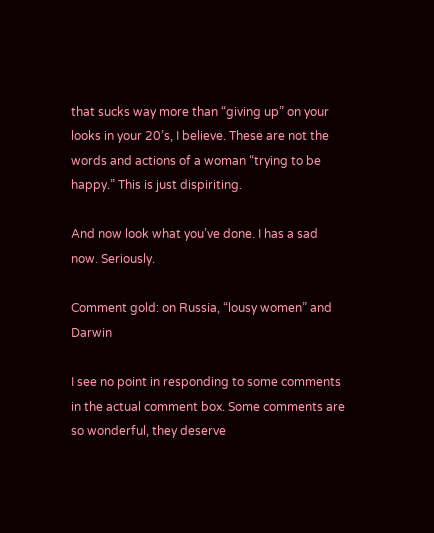that sucks way more than “giving up” on your looks in your 20’s, I believe. These are not the words and actions of a woman “trying to be happy.” This is just dispiriting.

And now look what you’ve done. I has a sad now. Seriously.

Comment gold: on Russia, “lousy women” and Darwin

I see no point in responding to some comments in the actual comment box. Some comments are so wonderful, they deserve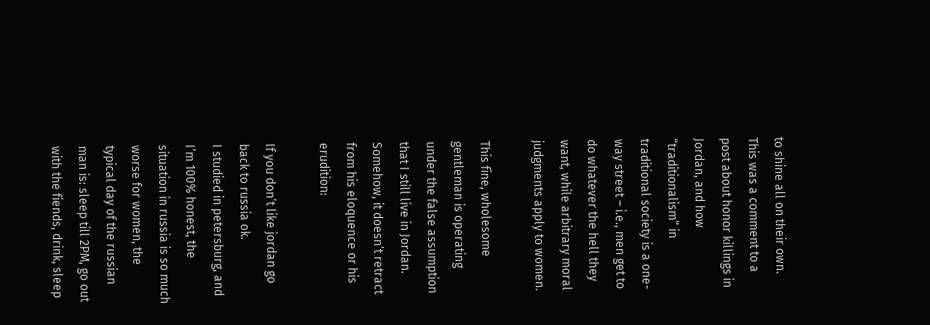to shine all on their own. This was a comment to a post about honor killings in Jordan, and how “traditionalism” in traditional society is a one-way street – i.e., men get to do whatever the hell they want, while arbitrary moral judgments apply to women.

This fine, wholesome gentleman is operating under the false assumption that I still live in Jordan. Somehow, it doesn’t retract from his eloquence or his erudition:

If you don’t like jordan go back to russia ok.
I studied in petersburg, and I’m 100% honest, the situation in russia is so much worse for women, the typical day of the russian man is: sleep till 2PM, go out with the fiends, drink, sleep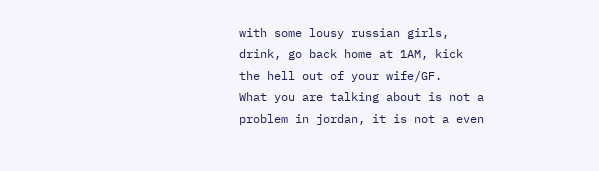with some lousy russian girls, drink, go back home at 1AM, kick the hell out of your wife/GF.
What you are talking about is not a problem in jordan, it is not a even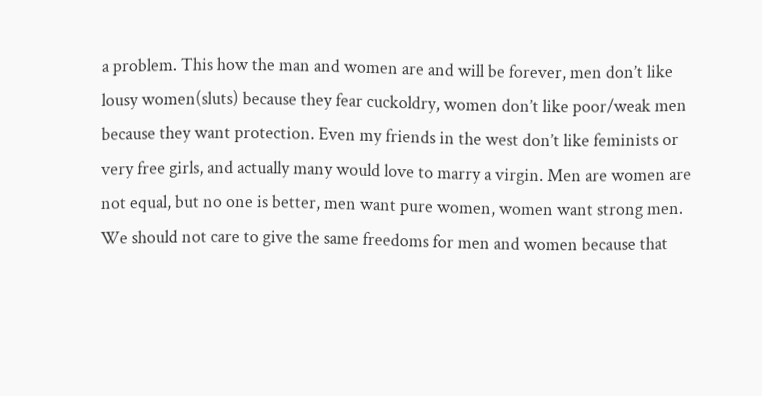a problem. This how the man and women are and will be forever, men don’t like lousy women(sluts) because they fear cuckoldry, women don’t like poor/weak men because they want protection. Even my friends in the west don’t like feminists or very free girls, and actually many would love to marry a virgin. Men are women are not equal, but no one is better, men want pure women, women want strong men. We should not care to give the same freedoms for men and women because that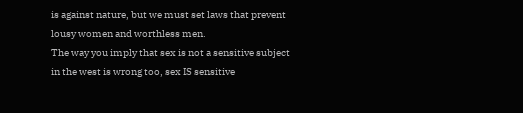is against nature, but we must set laws that prevent lousy women and worthless men.
The way you imply that sex is not a sensitive subject in the west is wrong too, sex IS sensitive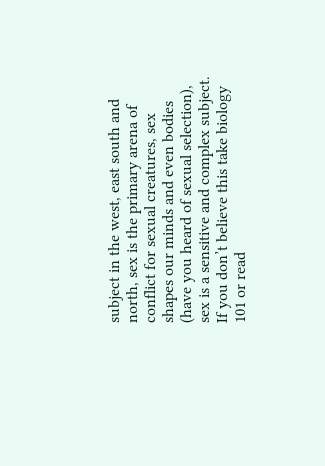subject in the west, east south and north, sex is the primary arena of conflict for sexual creatures, sex shapes our minds and even bodies (have you heard of sexual selection), sex is a sensitive and complex subject. If you don’t believe this take biology 101 or read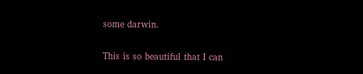some darwin.

This is so beautiful that I can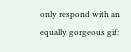only respond with an equally gorgeous gif: